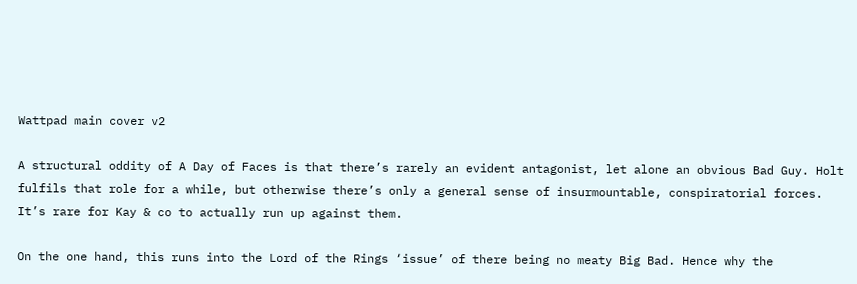Wattpad main cover v2

A structural oddity of A Day of Faces is that there’s rarely an evident antagonist, let alone an obvious Bad Guy. Holt fulfils that role for a while, but otherwise there’s only a general sense of insurmountable, conspiratorial forces. It’s rare for Kay & co to actually run up against them.

On the one hand, this runs into the Lord of the Rings ‘issue’ of there being no meaty Big Bad. Hence why the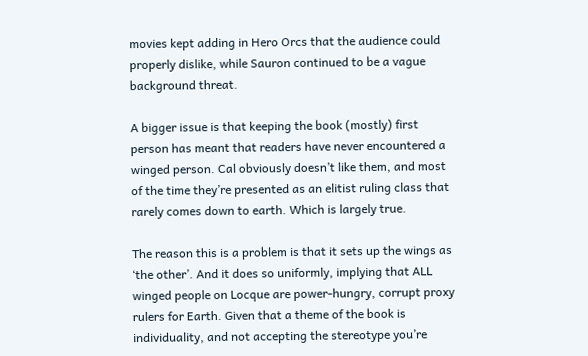movies kept adding in Hero Orcs that the audience could properly dislike, while Sauron continued to be a vague background threat.

A bigger issue is that keeping the book (mostly) first person has meant that readers have never encountered a winged person. Cal obviously doesn’t like them, and most of the time they’re presented as an elitist ruling class that rarely comes down to earth. Which is largely true.

The reason this is a problem is that it sets up the wings as ‘the other’. And it does so uniformly, implying that ALL winged people on Locque are power-hungry, corrupt proxy rulers for Earth. Given that a theme of the book is individuality, and not accepting the stereotype you’re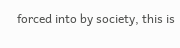forced into by society, this is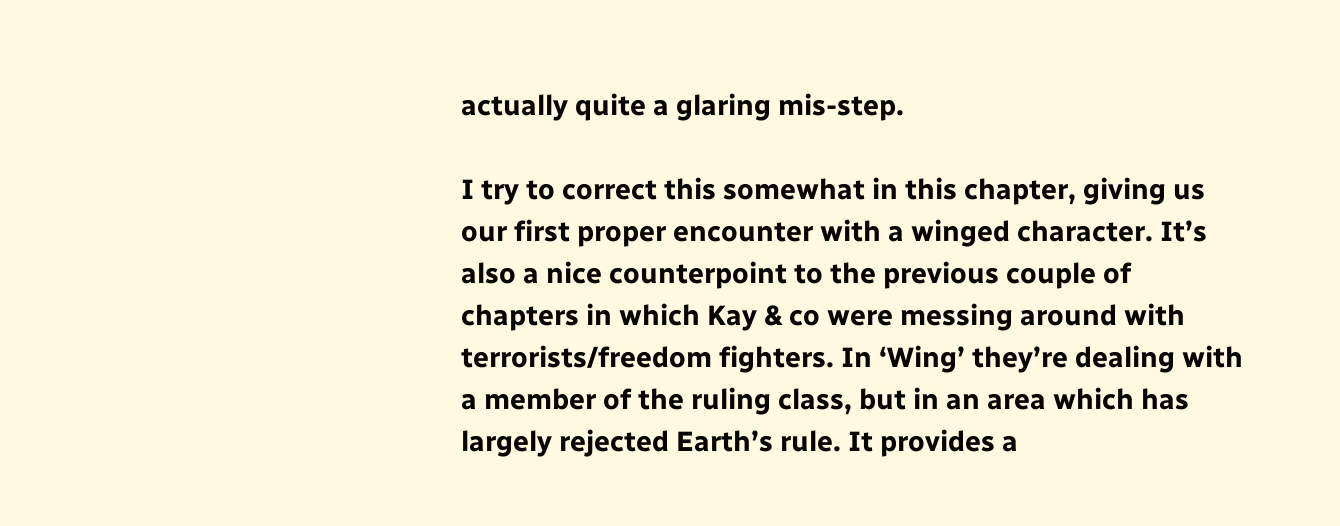actually quite a glaring mis-step.

I try to correct this somewhat in this chapter, giving us our first proper encounter with a winged character. It’s also a nice counterpoint to the previous couple of chapters in which Kay & co were messing around with terrorists/freedom fighters. In ‘Wing’ they’re dealing with a member of the ruling class, but in an area which has largely rejected Earth’s rule. It provides a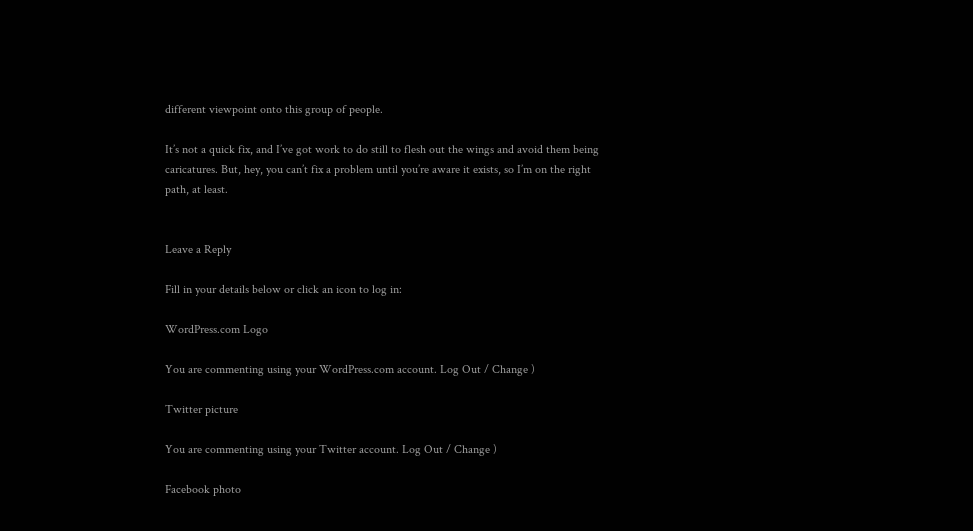different viewpoint onto this group of people.

It’s not a quick fix, and I’ve got work to do still to flesh out the wings and avoid them being caricatures. But, hey, you can’t fix a problem until you’re aware it exists, so I’m on the right path, at least.


Leave a Reply

Fill in your details below or click an icon to log in:

WordPress.com Logo

You are commenting using your WordPress.com account. Log Out / Change )

Twitter picture

You are commenting using your Twitter account. Log Out / Change )

Facebook photo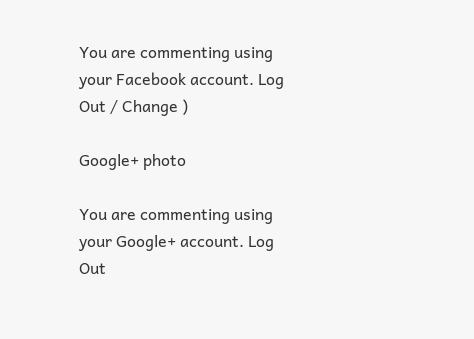You are commenting using your Facebook account. Log Out / Change )

Google+ photo

You are commenting using your Google+ account. Log Out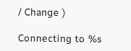/ Change )

Connecting to %s